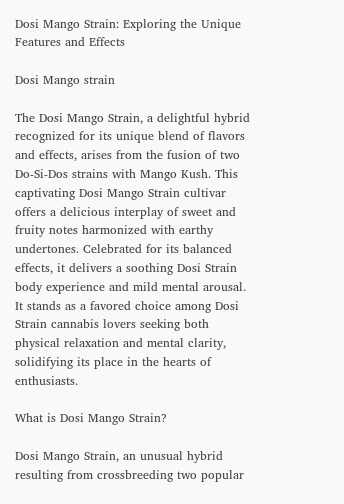Dosi Mango Strain: Exploring the Unique Features and Effects

Dosi Mango strain

The Dosi Mango Strain, a delightful hybrid recognized for its unique blend of flavors and effects, arises from the fusion of two Do-Si-Dos strains with Mango Kush. This captivating Dosi Mango Strain cultivar offers a delicious interplay of sweet and fruity notes harmonized with earthy undertones. Celebrated for its balanced effects, it delivers a soothing Dosi Strain body experience and mild mental arousal. It stands as a favored choice among Dosi Strain cannabis lovers seeking both physical relaxation and mental clarity, solidifying its place in the hearts of enthusiasts.

What is Dosi Mango Strain?

Dosi Mango Strain, an unusual hybrid resulting from crossbreeding two popular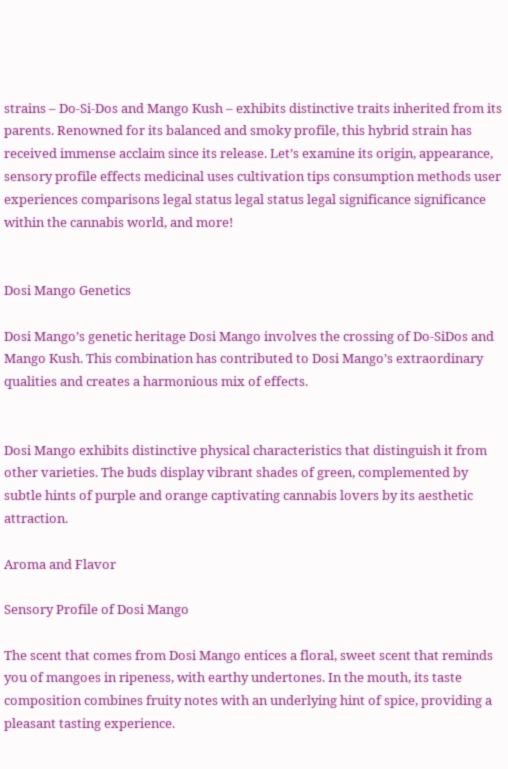strains – Do-Si-Dos and Mango Kush – exhibits distinctive traits inherited from its parents. Renowned for its balanced and smoky profile, this hybrid strain has received immense acclaim since its release. Let’s examine its origin, appearance, sensory profile effects medicinal uses cultivation tips consumption methods user experiences comparisons legal status legal status legal significance significance within the cannabis world, and more!


Dosi Mango Genetics

Dosi Mango’s genetic heritage Dosi Mango involves the crossing of Do-SiDos and Mango Kush. This combination has contributed to Dosi Mango’s extraordinary qualities and creates a harmonious mix of effects.


Dosi Mango exhibits distinctive physical characteristics that distinguish it from other varieties. The buds display vibrant shades of green, complemented by subtle hints of purple and orange captivating cannabis lovers by its aesthetic attraction.

Aroma and Flavor

Sensory Profile of Dosi Mango

The scent that comes from Dosi Mango entices a floral, sweet scent that reminds you of mangoes in ripeness, with earthy undertones. In the mouth, its taste composition combines fruity notes with an underlying hint of spice, providing a pleasant tasting experience.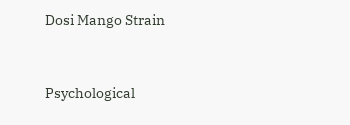Dosi Mango Strain


Psychological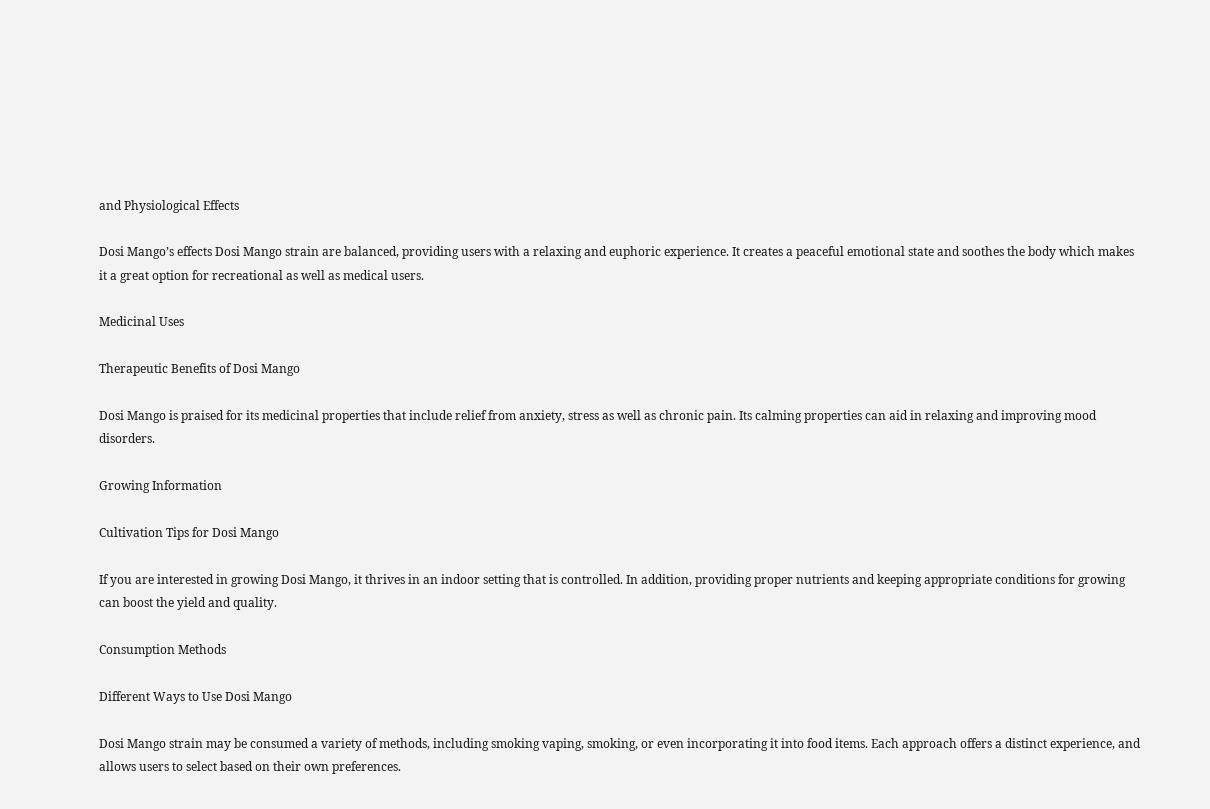and Physiological Effects

Dosi Mango’s effects Dosi Mango strain are balanced, providing users with a relaxing and euphoric experience. It creates a peaceful emotional state and soothes the body which makes it a great option for recreational as well as medical users.

Medicinal Uses

Therapeutic Benefits of Dosi Mango

Dosi Mango is praised for its medicinal properties that include relief from anxiety, stress as well as chronic pain. Its calming properties can aid in relaxing and improving mood disorders.

Growing Information

Cultivation Tips for Dosi Mango

If you are interested in growing Dosi Mango, it thrives in an indoor setting that is controlled. In addition, providing proper nutrients and keeping appropriate conditions for growing can boost the yield and quality.

Consumption Methods

Different Ways to Use Dosi Mango

Dosi Mango strain may be consumed a variety of methods, including smoking vaping, smoking, or even incorporating it into food items. Each approach offers a distinct experience, and allows users to select based on their own preferences.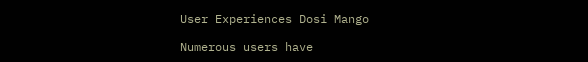User Experiences Dosi Mango

Numerous users have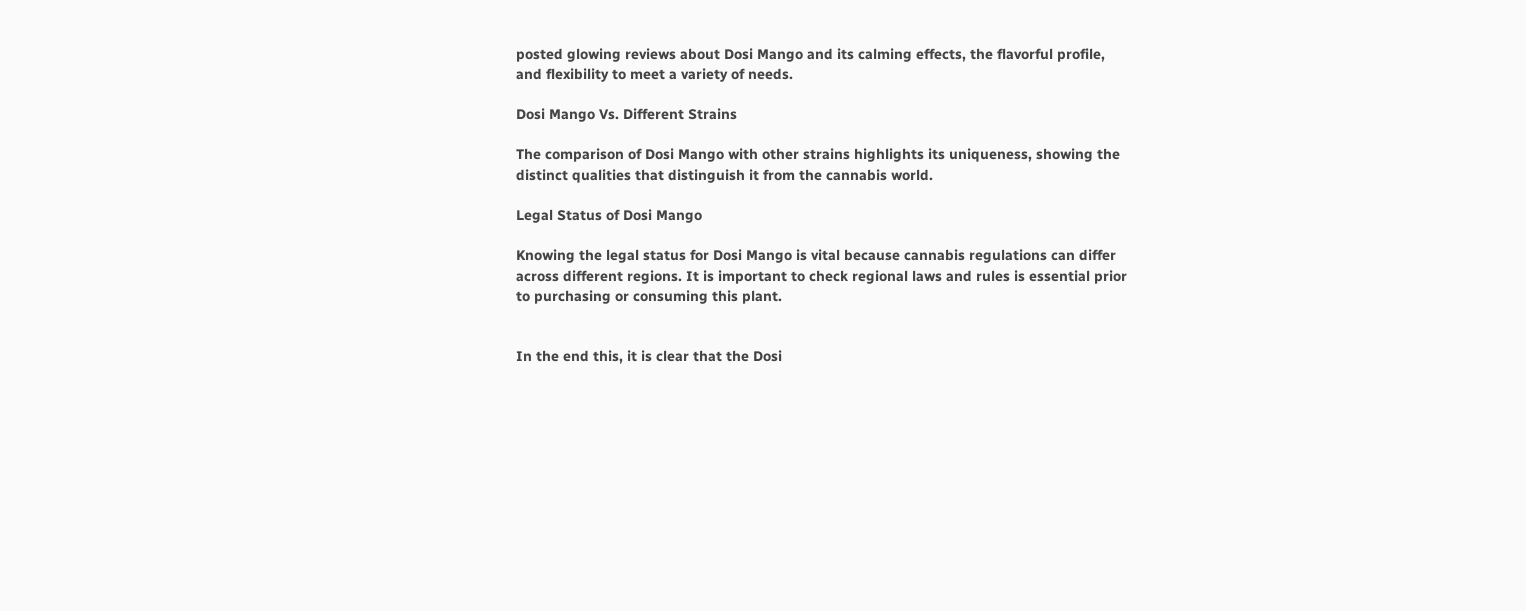posted glowing reviews about Dosi Mango and its calming effects, the flavorful profile, and flexibility to meet a variety of needs.

Dosi Mango Vs. Different Strains

The comparison of Dosi Mango with other strains highlights its uniqueness, showing the distinct qualities that distinguish it from the cannabis world.

Legal Status of Dosi Mango

Knowing the legal status for Dosi Mango is vital because cannabis regulations can differ across different regions. It is important to check regional laws and rules is essential prior to purchasing or consuming this plant.


In the end this, it is clear that the Dosi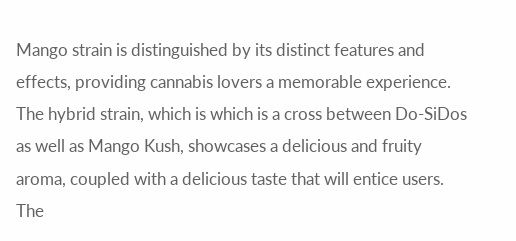Mango strain is distinguished by its distinct features and effects, providing cannabis lovers a memorable experience. The hybrid strain, which is which is a cross between Do-SiDos as well as Mango Kush, showcases a delicious and fruity aroma, coupled with a delicious taste that will entice users. The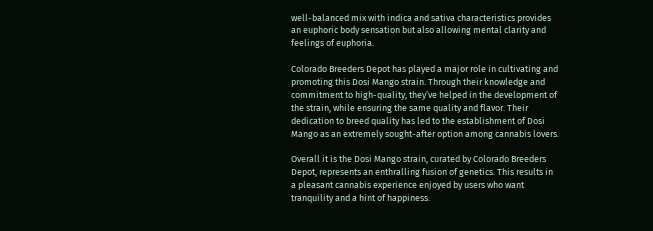well-balanced mix with indica and sativa characteristics provides an euphoric body sensation but also allowing mental clarity and feelings of euphoria.

Colorado Breeders Depot has played a major role in cultivating and promoting this Dosi Mango strain. Through their knowledge and commitment to high-quality, they’ve helped in the development of the strain, while ensuring the same quality and flavor. Their dedication to breed quality has led to the establishment of Dosi Mango as an extremely sought-after option among cannabis lovers.

Overall it is the Dosi Mango strain, curated by Colorado Breeders Depot, represents an enthralling fusion of genetics. This results in a pleasant cannabis experience enjoyed by users who want tranquility and a hint of happiness.